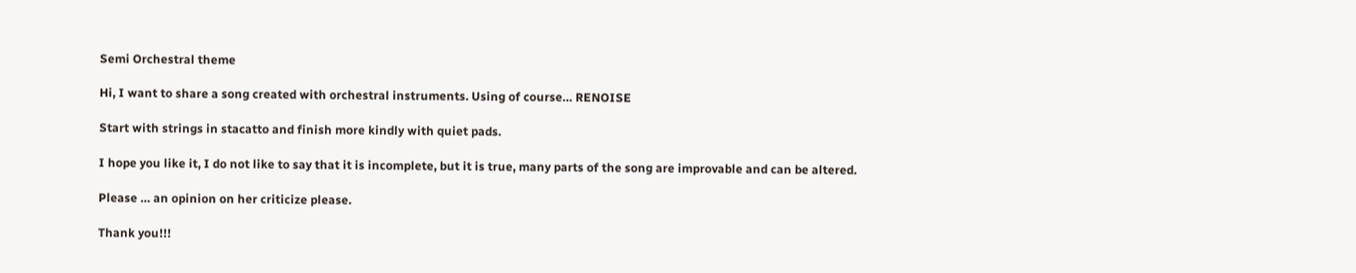Semi Orchestral theme

Hi, I want to share a song created with orchestral instruments. Using of course… RENOISE

Start with strings in stacatto and finish more kindly with quiet pads.

I hope you like it, I do not like to say that it is incomplete, but it is true, many parts of the song are improvable and can be altered.

Please … an opinion on her criticize please.

Thank you!!!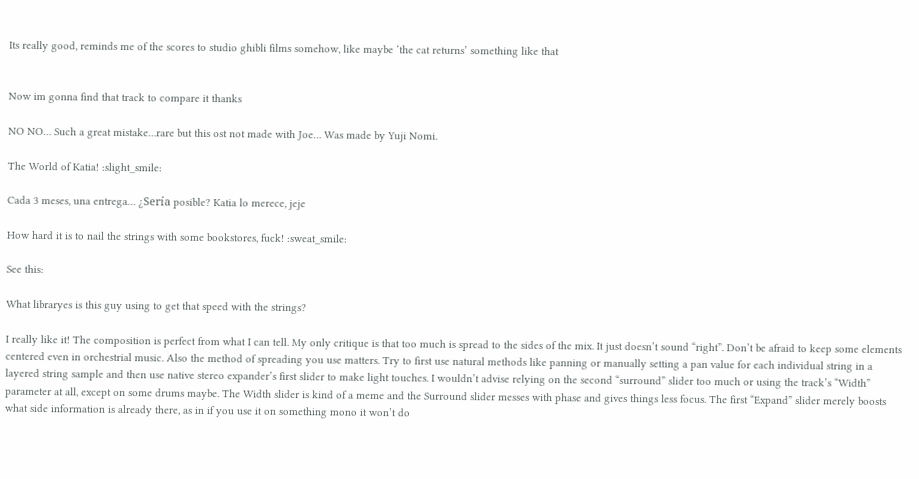Its really good, reminds me of the scores to studio ghibli films somehow, like maybe ‘the cat returns’ something like that


Now im gonna find that track to compare it thanks

NO NO… Such a great mistake…rare but this ost not made with Joe… Was made by Yuji Nomi.

The World of Katia! :slight_smile:

Cada 3 meses, una entrega… ¿Sería posible? Katia lo merece, jeje

How hard it is to nail the strings with some bookstores, fuck! :sweat_smile:

See this:

What libraryes is this guy using to get that speed with the strings?

I really like it! The composition is perfect from what I can tell. My only critique is that too much is spread to the sides of the mix. It just doesn’t sound “right”. Don’t be afraid to keep some elements centered even in orchestrial music. Also the method of spreading you use matters. Try to first use natural methods like panning or manually setting a pan value for each individual string in a layered string sample and then use native stereo expander’s first slider to make light touches. I wouldn’t advise relying on the second “surround” slider too much or using the track’s “Width” parameter at all, except on some drums maybe. The Width slider is kind of a meme and the Surround slider messes with phase and gives things less focus. The first “Expand” slider merely boosts what side information is already there, as in if you use it on something mono it won’t do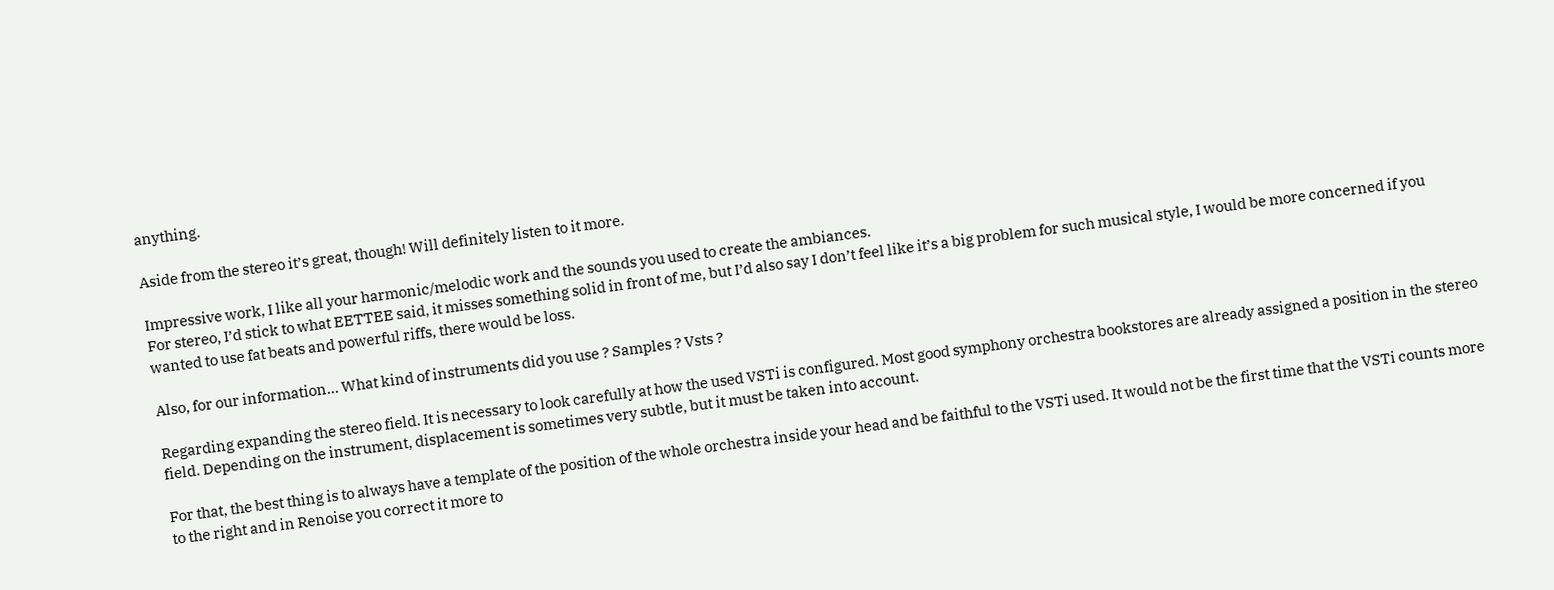anything.

Aside from the stereo it’s great, though! Will definitely listen to it more.

Impressive work, I like all your harmonic/melodic work and the sounds you used to create the ambiances.
For stereo, I’d stick to what EETTEE said, it misses something solid in front of me, but I’d also say I don’t feel like it’s a big problem for such musical style, I would be more concerned if you wanted to use fat beats and powerful riffs, there would be loss.

Also, for our information… What kind of instruments did you use ? Samples ? Vsts ?

Regarding expanding the stereo field. It is necessary to look carefully at how the used VSTi is configured. Most good symphony orchestra bookstores are already assigned a position in the stereo field. Depending on the instrument, displacement is sometimes very subtle, but it must be taken into account.

For that, the best thing is to always have a template of the position of the whole orchestra inside your head and be faithful to the VSTi used. It would not be the first time that the VSTi counts more to the right and in Renoise you correct it more to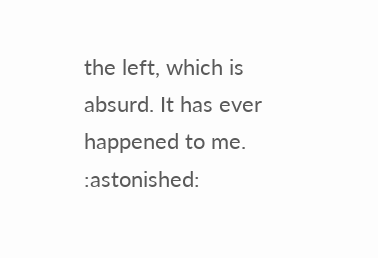the left, which is absurd. It has ever happened to me. :astonished: